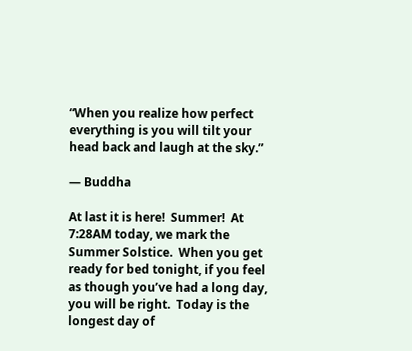“When you realize how perfect everything is you will tilt your head back and laugh at the sky.”

— Buddha

At last it is here!  Summer!  At 7:28AM today, we mark the Summer Solstice.  When you get ready for bed tonight, if you feel as though you’ve had a long day, you will be right.  Today is the longest day of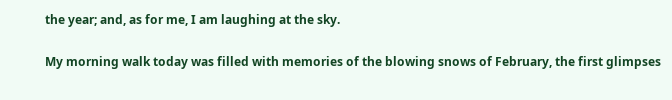the year; and, as for me, I am laughing at the sky.

My morning walk today was filled with memories of the blowing snows of February, the first glimpses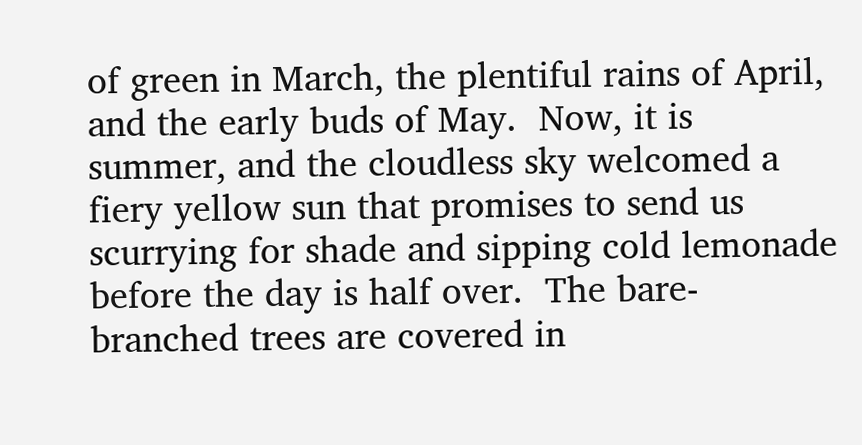of green in March, the plentiful rains of April, and the early buds of May.  Now, it is summer, and the cloudless sky welcomed a fiery yellow sun that promises to send us scurrying for shade and sipping cold lemonade before the day is half over.  The bare-branched trees are covered in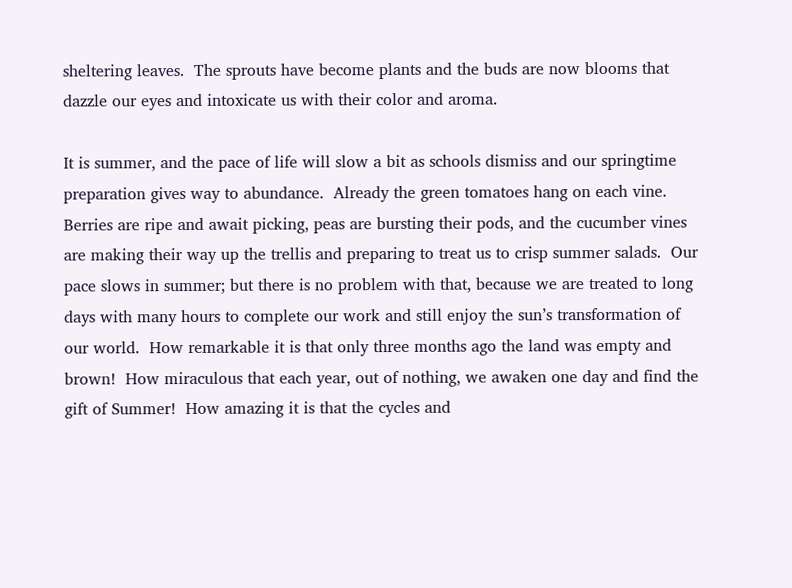sheltering leaves.  The sprouts have become plants and the buds are now blooms that dazzle our eyes and intoxicate us with their color and aroma.

It is summer, and the pace of life will slow a bit as schools dismiss and our springtime preparation gives way to abundance.  Already the green tomatoes hang on each vine.  Berries are ripe and await picking, peas are bursting their pods, and the cucumber vines are making their way up the trellis and preparing to treat us to crisp summer salads.  Our pace slows in summer; but there is no problem with that, because we are treated to long days with many hours to complete our work and still enjoy the sun’s transformation of our world.  How remarkable it is that only three months ago the land was empty and brown!  How miraculous that each year, out of nothing, we awaken one day and find the gift of Summer!  How amazing it is that the cycles and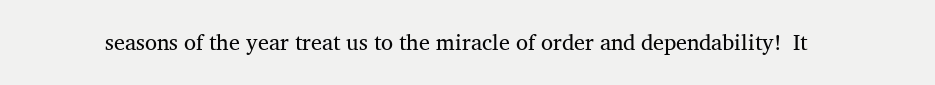seasons of the year treat us to the miracle of order and dependability!  It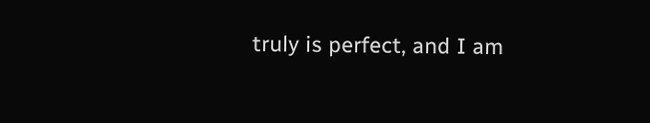truly is perfect, and I am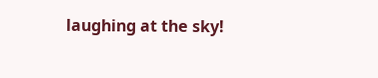laughing at the sky!